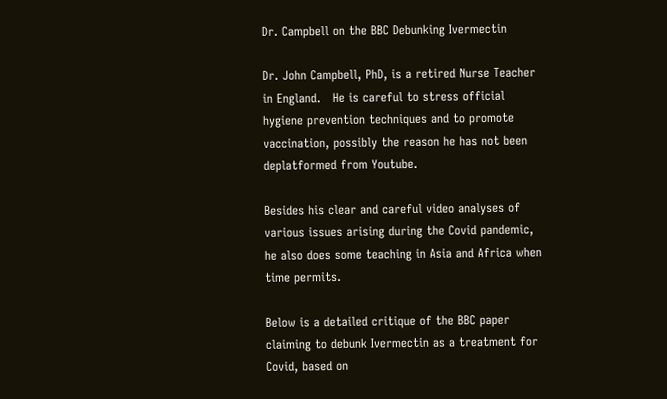Dr. Campbell on the BBC Debunking Ivermectin

Dr. John Campbell, PhD, is a retired Nurse Teacher in England.   He is careful to stress official hygiene prevention techniques and to promote vaccination, possibly the reason he has not been deplatformed from Youtube.

Besides his clear and careful video analyses of various issues arising during the Covid pandemic, he also does some teaching in Asia and Africa when time permits.

Below is a detailed critique of the BBC paper claiming to debunk Ivermectin as a treatment for Covid, based on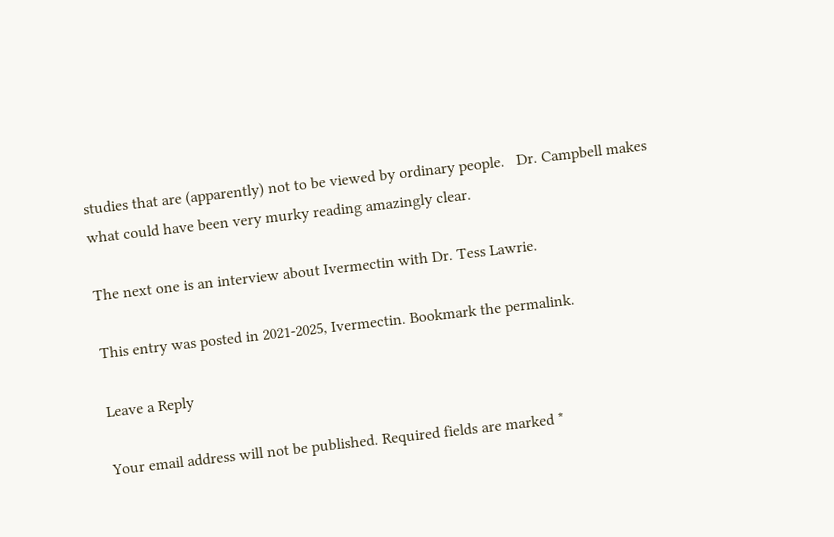studies that are (apparently) not to be viewed by ordinary people.   Dr. Campbell makes what could have been very murky reading amazingly clear.

The next one is an interview about Ivermectin with Dr. Tess Lawrie.

This entry was posted in 2021-2025, Ivermectin. Bookmark the permalink.

Leave a Reply

Your email address will not be published. Required fields are marked *